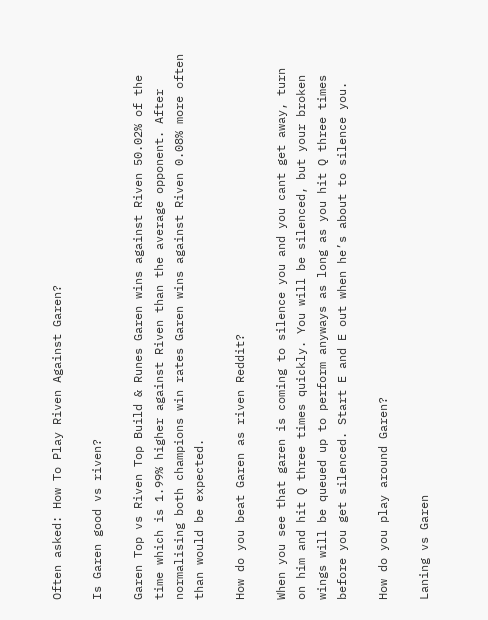Often asked: How To Play Riven Against Garen?

Is Garen good vs riven?

Garen Top vs Riven Top Build & Runes Garen wins against Riven 50.02% of the time which is 1.99% higher against Riven than the average opponent. After normalising both champions win rates Garen wins against Riven 0.08% more often than would be expected.

How do you beat Garen as riven Reddit?

When you see that garen is coming to silence you and you cant get away, turn on him and hit Q three times quickly. You will be silenced, but your broken wings will be queued up to perform anyways as long as you hit Q three times before you get silenced. Start E and E out when he’s about to silence you.

How do you play around Garen?

Laning vs Garen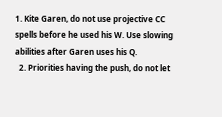1. Kite Garen, do not use projective CC spells before he used his W. Use slowing abilities after Garen uses his Q.
  2. Priorities having the push, do not let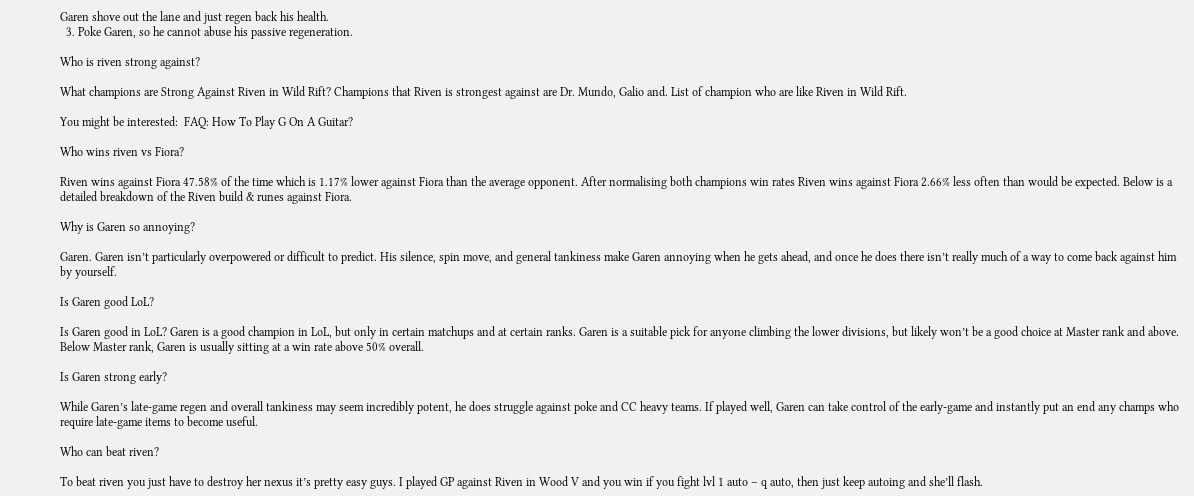Garen shove out the lane and just regen back his health.
  3. Poke Garen, so he cannot abuse his passive regeneration.

Who is riven strong against?

What champions are Strong Against Riven in Wild Rift? Champions that Riven is strongest against are Dr. Mundo, Galio and. List of champion who are like Riven in Wild Rift.

You might be interested:  FAQ: How To Play G On A Guitar?

Who wins riven vs Fiora?

Riven wins against Fiora 47.58% of the time which is 1.17% lower against Fiora than the average opponent. After normalising both champions win rates Riven wins against Fiora 2.66% less often than would be expected. Below is a detailed breakdown of the Riven build & runes against Fiora.

Why is Garen so annoying?

Garen. Garen isn’t particularly overpowered or difficult to predict. His silence, spin move, and general tankiness make Garen annoying when he gets ahead, and once he does there isn’t really much of a way to come back against him by yourself.

Is Garen good LoL?

Is Garen good in LoL? Garen is a good champion in LoL, but only in certain matchups and at certain ranks. Garen is a suitable pick for anyone climbing the lower divisions, but likely won’t be a good choice at Master rank and above. Below Master rank, Garen is usually sitting at a win rate above 50% overall.

Is Garen strong early?

While Garen’s late-game regen and overall tankiness may seem incredibly potent, he does struggle against poke and CC heavy teams. If played well, Garen can take control of the early-game and instantly put an end any champs who require late-game items to become useful.

Who can beat riven?

To beat riven you just have to destroy her nexus it’s pretty easy guys. I played GP against Riven in Wood V and you win if you fight lvl 1 auto – q auto, then just keep autoing and she’ll flash.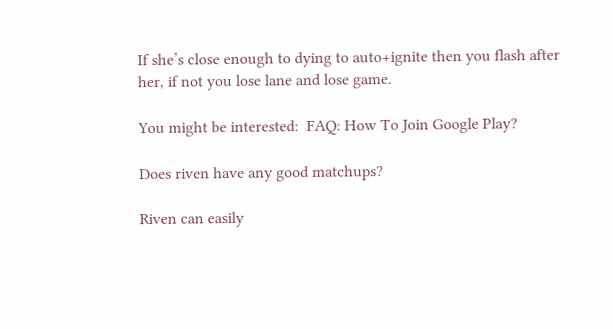If she’s close enough to dying to auto+ignite then you flash after her, if not you lose lane and lose game.

You might be interested:  FAQ: How To Join Google Play?

Does riven have any good matchups?

Riven can easily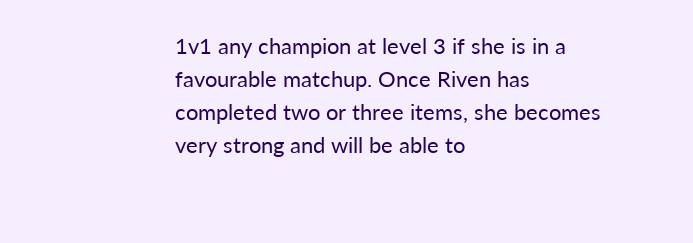1v1 any champion at level 3 if she is in a favourable matchup. Once Riven has completed two or three items, she becomes very strong and will be able to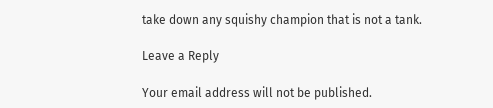take down any squishy champion that is not a tank.

Leave a Reply

Your email address will not be published.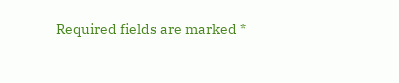Required fields are marked *